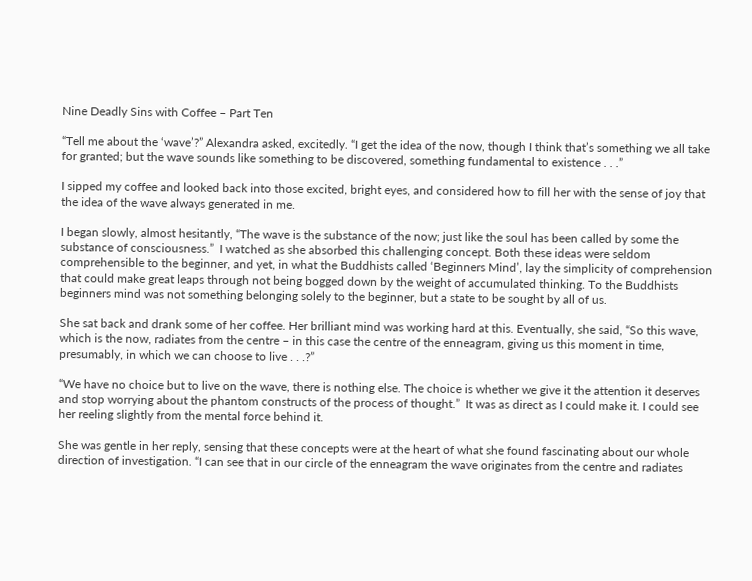Nine Deadly Sins with Coffee – Part Ten

“Tell me about the ‘wave’?” Alexandra asked, excitedly. “I get the idea of the now, though I think that’s something we all take for granted; but the wave sounds like something to be discovered, something fundamental to existence . . .”

I sipped my coffee and looked back into those excited, bright eyes, and considered how to fill her with the sense of joy that the idea of the wave always generated in me.

I began slowly, almost hesitantly, “The wave is the substance of the now; just like the soul has been called by some the substance of consciousness.”  I watched as she absorbed this challenging concept. Both these ideas were seldom comprehensible to the beginner, and yet, in what the Buddhists called ‘Beginners Mind’, lay the simplicity of comprehension that could make great leaps through not being bogged down by the weight of accumulated thinking. To the Buddhists beginners mind was not something belonging solely to the beginner, but a state to be sought by all of us.

She sat back and drank some of her coffee. Her brilliant mind was working hard at this. Eventually, she said, “So this wave, which is the now, radiates from the centre – in this case the centre of the enneagram, giving us this moment in time, presumably, in which we can choose to live . . .?”

“We have no choice but to live on the wave, there is nothing else. The choice is whether we give it the attention it deserves and stop worrying about the phantom constructs of the process of thought.”  It was as direct as I could make it. I could see her reeling slightly from the mental force behind it.

She was gentle in her reply, sensing that these concepts were at the heart of what she found fascinating about our whole direction of investigation. “I can see that in our circle of the enneagram the wave originates from the centre and radiates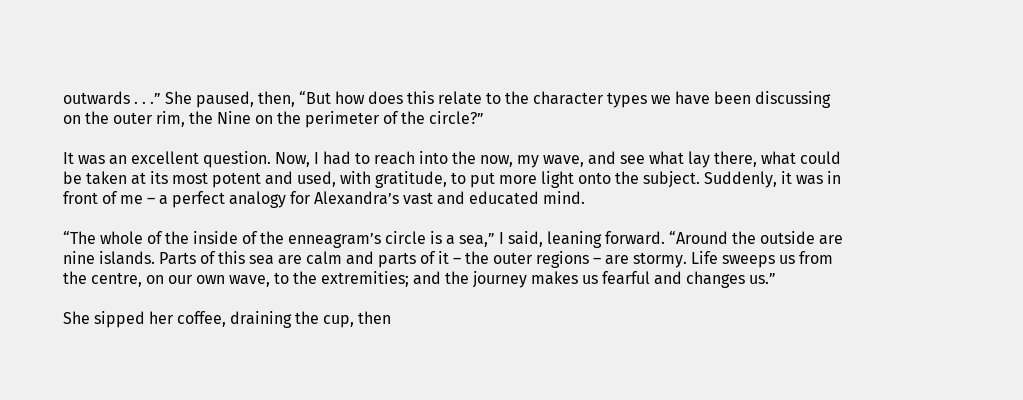outwards . . .” She paused, then, “But how does this relate to the character types we have been discussing on the outer rim, the Nine on the perimeter of the circle?”

It was an excellent question. Now, I had to reach into the now, my wave, and see what lay there, what could be taken at its most potent and used, with gratitude, to put more light onto the subject. Suddenly, it was in front of me – a perfect analogy for Alexandra’s vast and educated mind.

“The whole of the inside of the enneagram’s circle is a sea,” I said, leaning forward. “Around the outside are nine islands. Parts of this sea are calm and parts of it – the outer regions – are stormy. Life sweeps us from the centre, on our own wave, to the extremities; and the journey makes us fearful and changes us.”

She sipped her coffee, draining the cup, then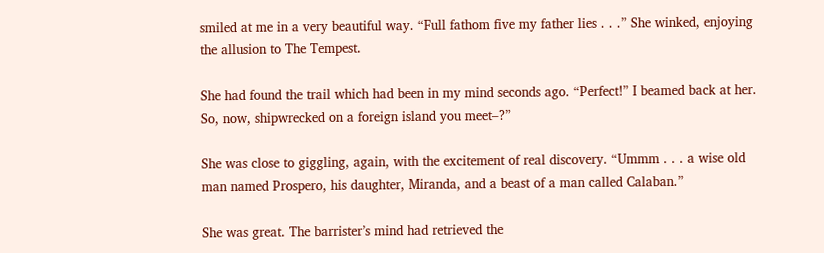smiled at me in a very beautiful way. “Full fathom five my father lies . . .” She winked, enjoying the allusion to The Tempest.

She had found the trail which had been in my mind seconds ago. “Perfect!” I beamed back at her. So, now, shipwrecked on a foreign island you meet–?”

She was close to giggling, again, with the excitement of real discovery. “Ummm . . . a wise old man named Prospero, his daughter, Miranda, and a beast of a man called Calaban.”

She was great. The barrister’s mind had retrieved the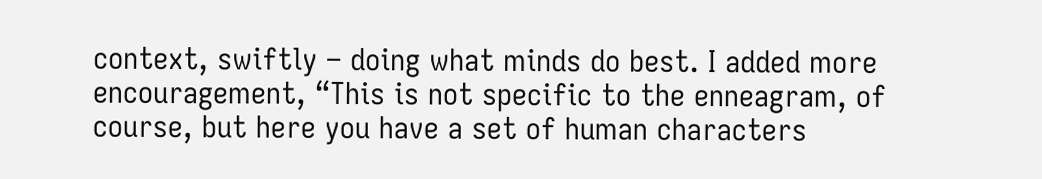context, swiftly – doing what minds do best. I added more encouragement, “This is not specific to the enneagram, of course, but here you have a set of human characters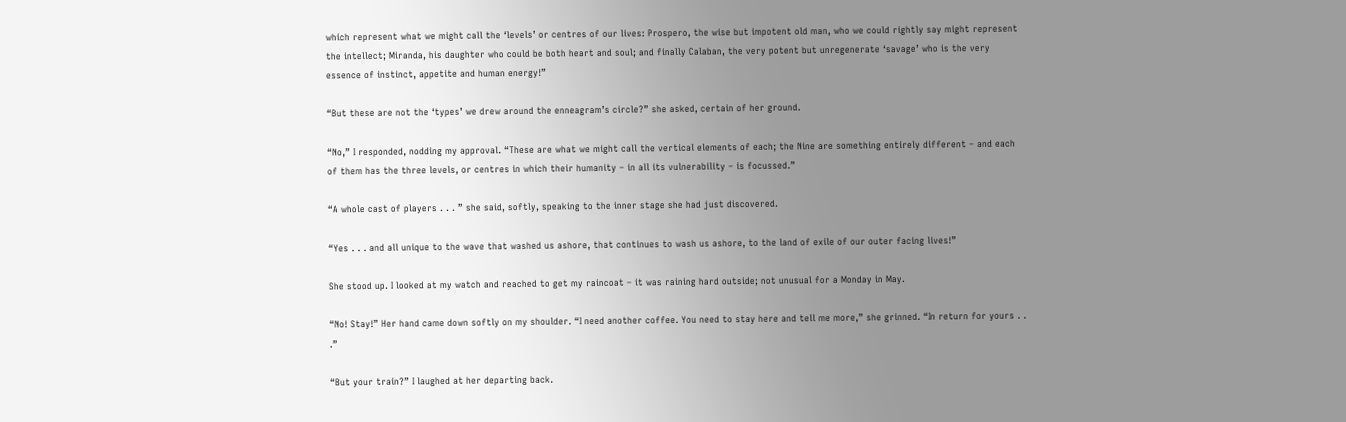which represent what we might call the ‘levels’ or centres of our lives: Prospero, the wise but impotent old man, who we could rightly say might represent the intellect; Miranda, his daughter who could be both heart and soul; and finally Calaban, the very potent but unregenerate ‘savage’ who is the very essence of instinct, appetite and human energy!”

“But these are not the ‘types’ we drew around the enneagram’s circle?” she asked, certain of her ground.

“No,” I responded, nodding my approval. “These are what we might call the vertical elements of each; the Nine are something entirely different – and each of them has the three levels, or centres in which their humanity – in all its vulnerability – is focussed.”

“A whole cast of players . . . ” she said, softly, speaking to the inner stage she had just discovered.

“Yes . . . and all unique to the wave that washed us ashore, that continues to wash us ashore, to the land of exile of our outer facing lives!”

She stood up. I looked at my watch and reached to get my raincoat – it was raining hard outside; not unusual for a Monday in May.

“No! Stay!” Her hand came down softly on my shoulder. “I need another coffee. You need to stay here and tell me more,” she grinned. “In return for yours . . .”

“But your train?” I laughed at her departing back.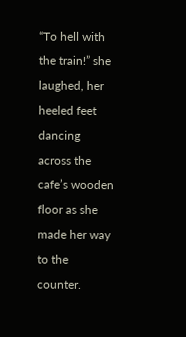“To hell with the train!” she laughed, her heeled feet dancing across the cafe’s wooden floor as she made her way to the counter.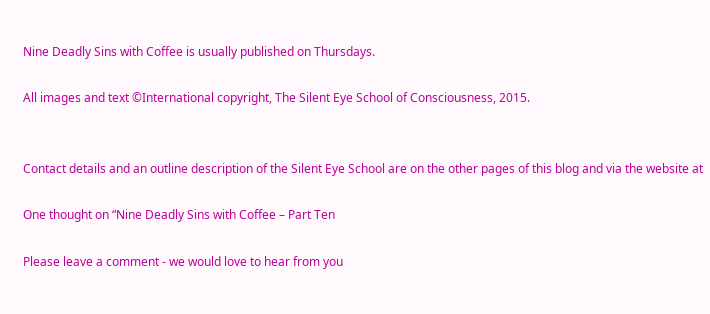Nine Deadly Sins with Coffee is usually published on Thursdays.

All images and text ©International copyright, The Silent Eye School of Consciousness, 2015.


Contact details and an outline description of the Silent Eye School are on the other pages of this blog and via the website at

One thought on “Nine Deadly Sins with Coffee – Part Ten

Please leave a comment - we would love to hear from you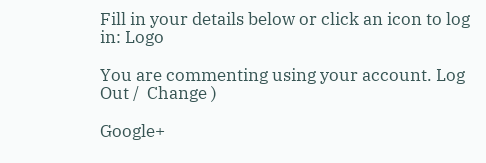Fill in your details below or click an icon to log in: Logo

You are commenting using your account. Log Out /  Change )

Google+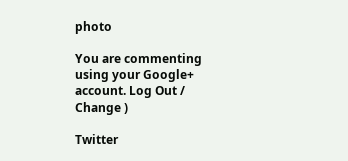photo

You are commenting using your Google+ account. Log Out /  Change )

Twitter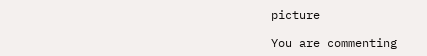picture

You are commenting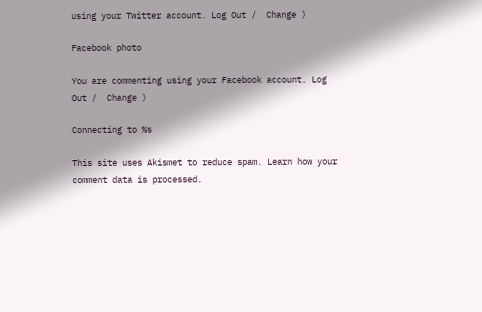using your Twitter account. Log Out /  Change )

Facebook photo

You are commenting using your Facebook account. Log Out /  Change )

Connecting to %s

This site uses Akismet to reduce spam. Learn how your comment data is processed.